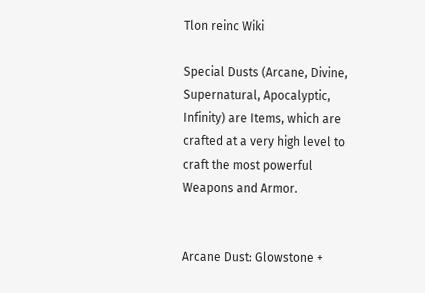Tlon reinc Wiki

Special Dusts (Arcane, Divine, Supernatural, Apocalyptic, Infinity) are Items, which are crafted at a very high level to craft the most powerful Weapons and Armor.


Arcane Dust: Glowstone +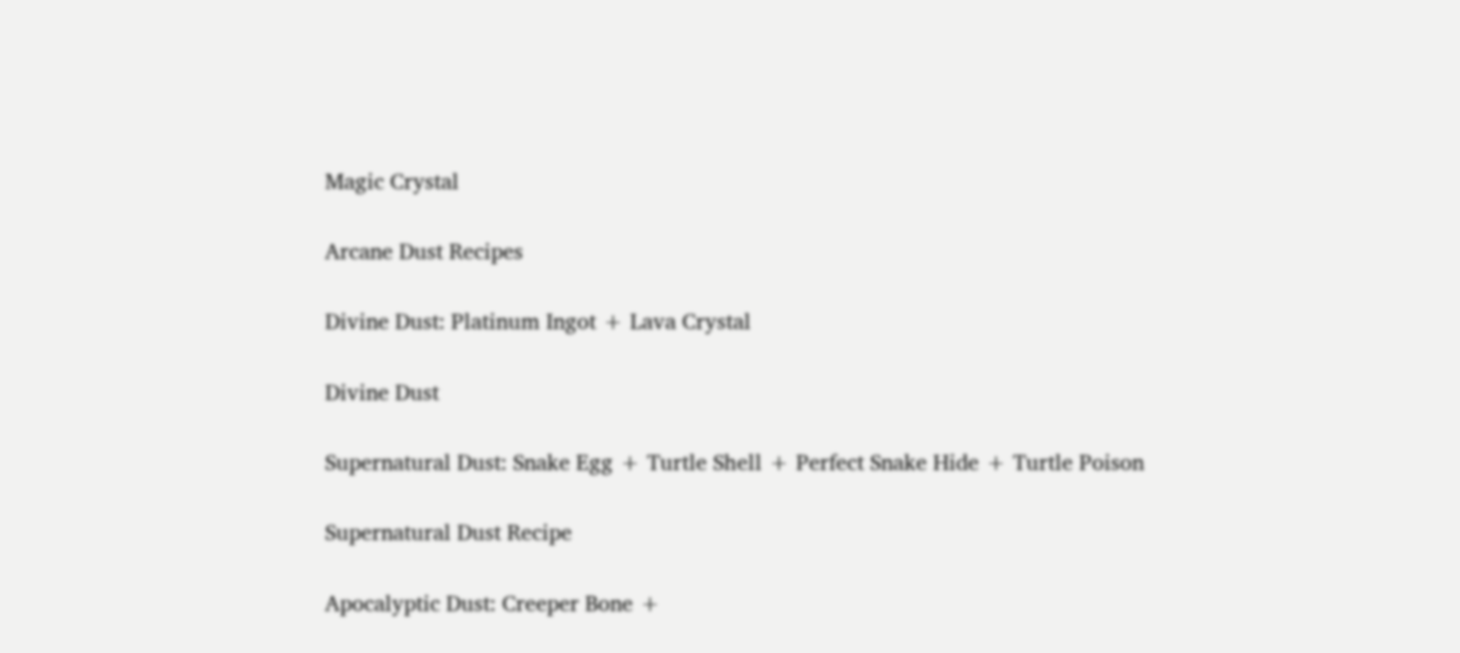Magic Crystal

Arcane Dust Recipes

Divine Dust: Platinum Ingot + Lava Crystal

Divine Dust

Supernatural Dust: Snake Egg + Turtle Shell + Perfect Snake Hide + Turtle Poison

Supernatural Dust Recipe

Apocalyptic Dust: Creeper Bone +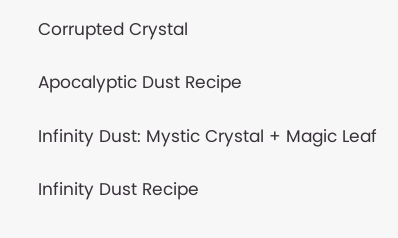Corrupted Crystal

Apocalyptic Dust Recipe

Infinity Dust: Mystic Crystal + Magic Leaf

Infinity Dust Recipe